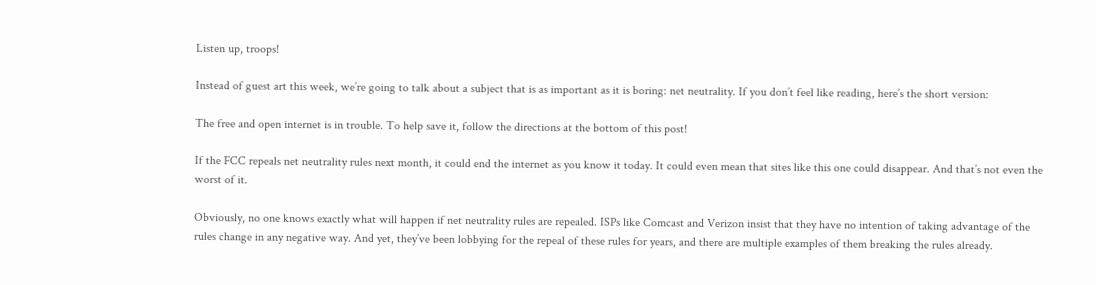Listen up, troops!

Instead of guest art this week, we’re going to talk about a subject that is as important as it is boring: net neutrality. If you don’t feel like reading, here’s the short version:

The free and open internet is in trouble. To help save it, follow the directions at the bottom of this post!

If the FCC repeals net neutrality rules next month, it could end the internet as you know it today. It could even mean that sites like this one could disappear. And that’s not even the worst of it.

Obviously, no one knows exactly what will happen if net neutrality rules are repealed. ISPs like Comcast and Verizon insist that they have no intention of taking advantage of the rules change in any negative way. And yet, they’ve been lobbying for the repeal of these rules for years, and there are multiple examples of them breaking the rules already.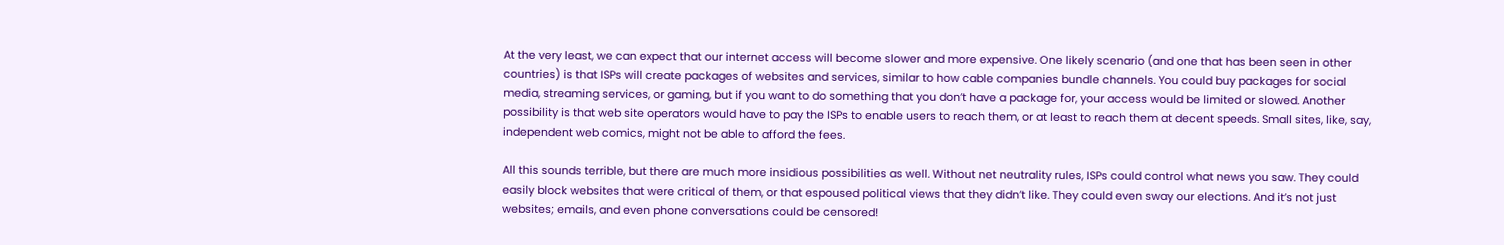At the very least, we can expect that our internet access will become slower and more expensive. One likely scenario (and one that has been seen in other countries) is that ISPs will create packages of websites and services, similar to how cable companies bundle channels. You could buy packages for social media, streaming services, or gaming, but if you want to do something that you don’t have a package for, your access would be limited or slowed. Another possibility is that web site operators would have to pay the ISPs to enable users to reach them, or at least to reach them at decent speeds. Small sites, like, say, independent web comics, might not be able to afford the fees.

All this sounds terrible, but there are much more insidious possibilities as well. Without net neutrality rules, ISPs could control what news you saw. They could easily block websites that were critical of them, or that espoused political views that they didn’t like. They could even sway our elections. And it’s not just websites; emails, and even phone conversations could be censored!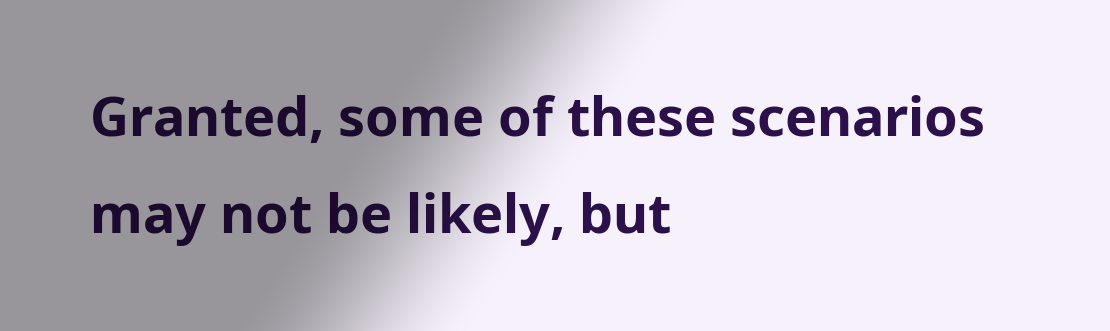Granted, some of these scenarios may not be likely, but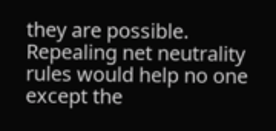they are possible. Repealing net neutrality rules would help no one except the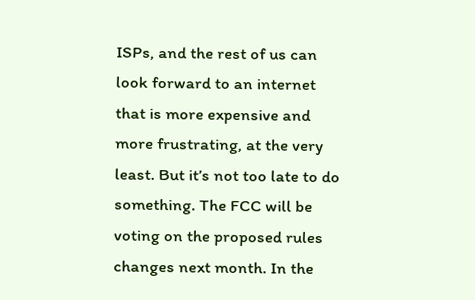ISPs, and the rest of us can look forward to an internet that is more expensive and more frustrating, at the very least. But it’s not too late to do something. The FCC will be voting on the proposed rules changes next month. In the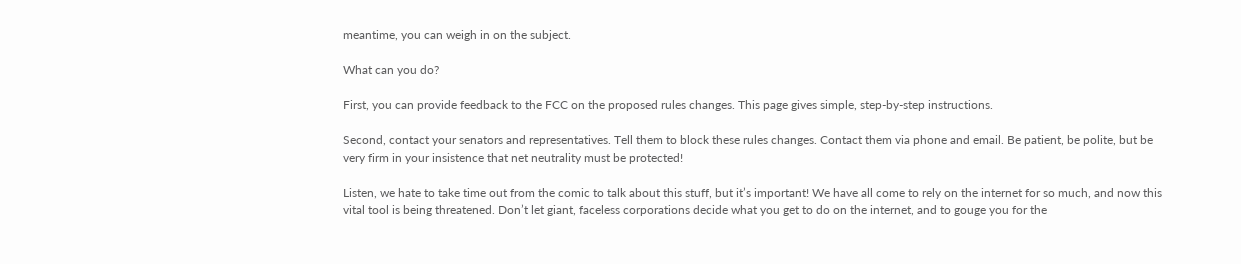meantime, you can weigh in on the subject.

What can you do?

First, you can provide feedback to the FCC on the proposed rules changes. This page gives simple, step-by-step instructions.

Second, contact your senators and representatives. Tell them to block these rules changes. Contact them via phone and email. Be patient, be polite, but be very firm in your insistence that net neutrality must be protected!

Listen, we hate to take time out from the comic to talk about this stuff, but it’s important! We have all come to rely on the internet for so much, and now this vital tool is being threatened. Don’t let giant, faceless corporations decide what you get to do on the internet, and to gouge you for the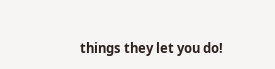things they let you do!